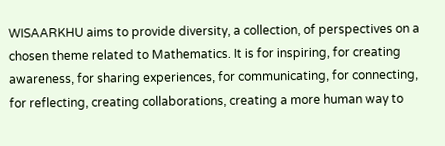WISAARKHU aims to provide diversity, a collection, of perspectives on a chosen theme related to Mathematics. It is for inspiring, for creating awareness, for sharing experiences, for communicating, for connecting, for reflecting, creating collaborations, creating a more human way to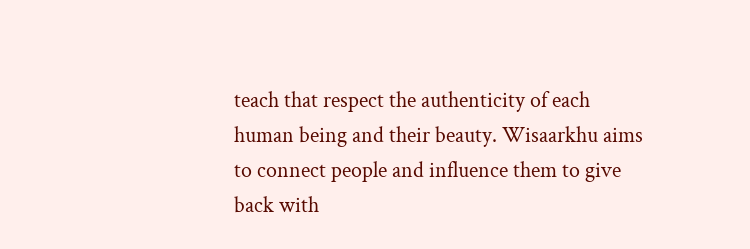teach that respect the authenticity of each human being and their beauty. Wisaarkhu aims to connect people and influence them to give back with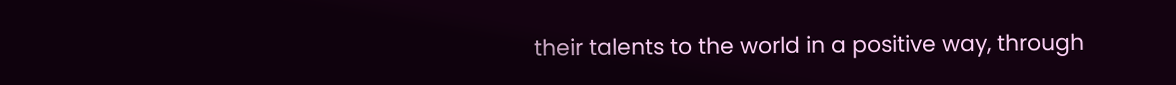their talents to the world in a positive way, through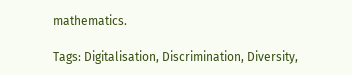mathematics.

Tags: Digitalisation, Discrimination, Diversity,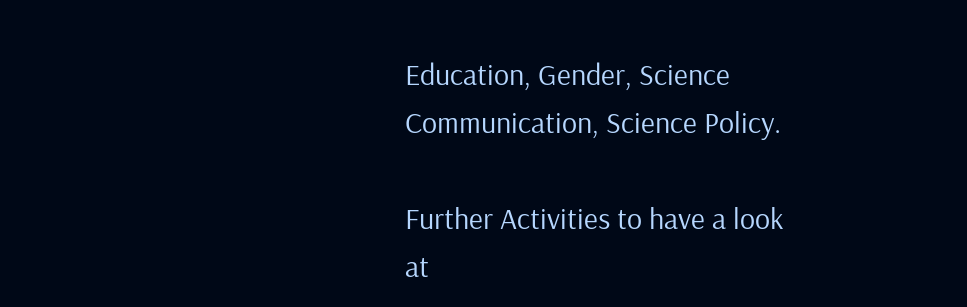Education, Gender, Science Communication, Science Policy.

Further Activities to have a look at